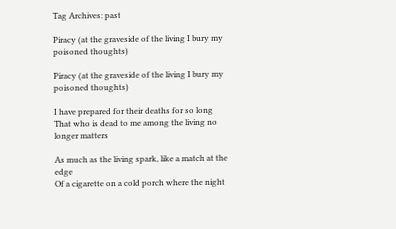Tag Archives: past

Piracy (at the graveside of the living I bury my poisoned thoughts)

Piracy (at the graveside of the living I bury my poisoned thoughts)

I have prepared for their deaths for so long
That who is dead to me among the living no longer matters

As much as the living spark, like a match at the edge
Of a cigarette on a cold porch where the night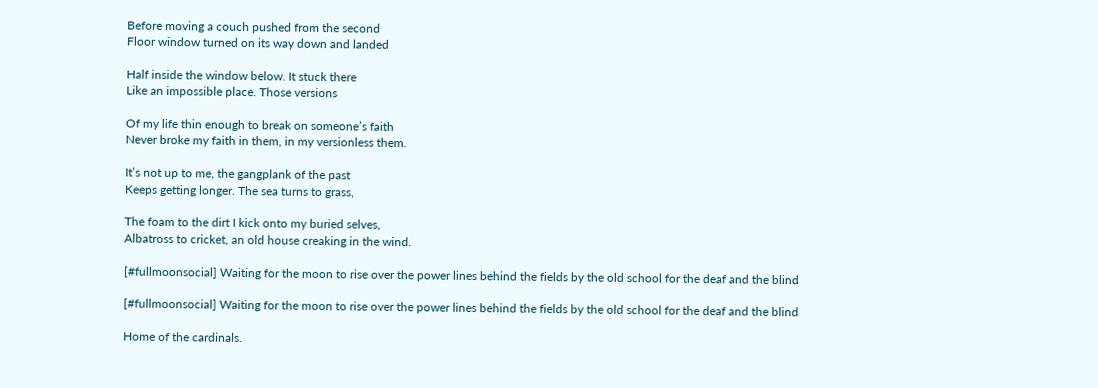Before moving a couch pushed from the second
Floor window turned on its way down and landed

Half inside the window below. It stuck there
Like an impossible place. Those versions

Of my life thin enough to break on someone’s faith
Never broke my faith in them, in my versionless them.

It’s not up to me, the gangplank of the past
Keeps getting longer. The sea turns to grass,

The foam to the dirt I kick onto my buried selves,
Albatross to cricket, an old house creaking in the wind.

[#fullmoonsocial] Waiting for the moon to rise over the power lines behind the fields by the old school for the deaf and the blind

[#fullmoonsocial] Waiting for the moon to rise over the power lines behind the fields by the old school for the deaf and the blind

Home of the cardinals.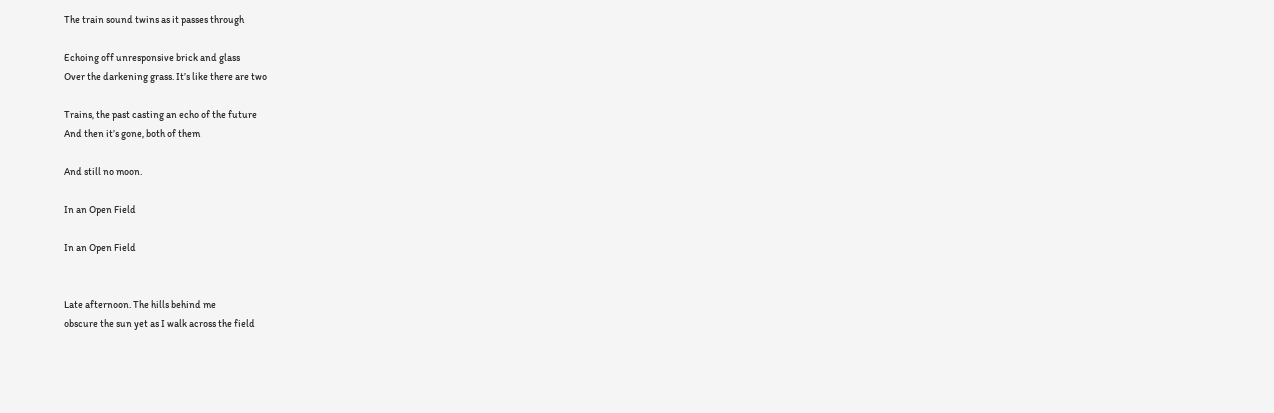The train sound twins as it passes through

Echoing off unresponsive brick and glass
Over the darkening grass. It’s like there are two

Trains, the past casting an echo of the future
And then it’s gone, both of them

And still no moon.

In an Open Field

In an Open Field


Late afternoon. The hills behind me
obscure the sun yet as I walk across the field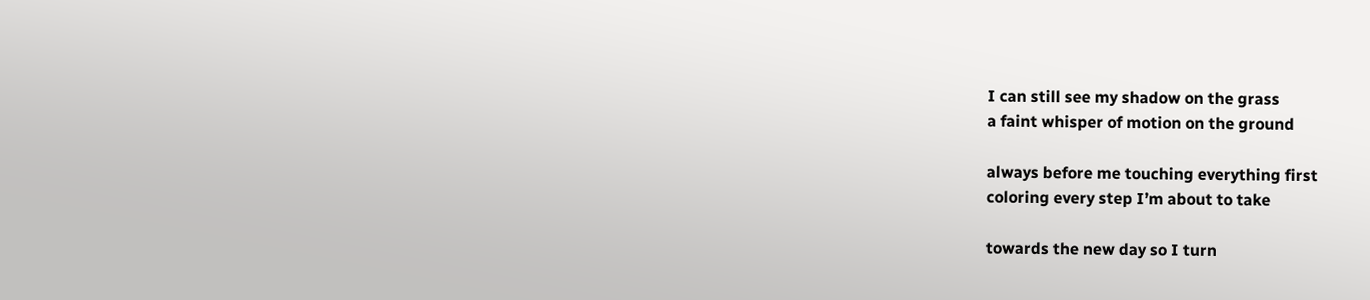I can still see my shadow on the grass
a faint whisper of motion on the ground

always before me touching everything first
coloring every step I’m about to take

towards the new day so I turn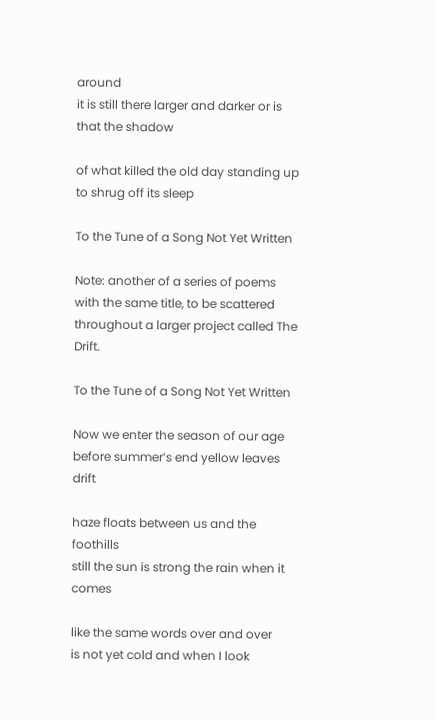around
it is still there larger and darker or is that the shadow

of what killed the old day standing up
to shrug off its sleep

To the Tune of a Song Not Yet Written

Note: another of a series of poems with the same title, to be scattered throughout a larger project called The Drift.

To the Tune of a Song Not Yet Written

Now we enter the season of our age
before summer’s end yellow leaves drift

haze floats between us and the foothills
still the sun is strong the rain when it comes

like the same words over and over
is not yet cold and when I look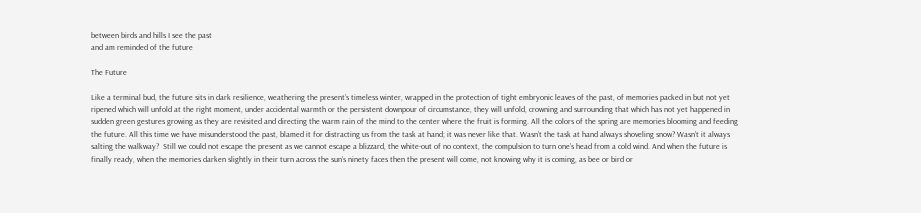between birds and hills I see the past
and am reminded of the future

The Future

Like a terminal bud, the future sits in dark resilience, weathering the present’s timeless winter, wrapped in the protection of tight embryonic leaves of the past, of memories packed in but not yet ripened which will unfold at the right moment, under accidental warmth or the persistent downpour of circumstance, they will unfold, crowning and surrounding that which has not yet happened in sudden green gestures growing as they are revisited and directing the warm rain of the mind to the center where the fruit is forming. All the colors of the spring are memories blooming and feeding the future. All this time we have misunderstood the past, blamed it for distracting us from the task at hand; it was never like that. Wasn’t the task at hand always shoveling snow? Wasn’t it always salting the walkway?  Still we could not escape the present as we cannot escape a blizzard, the white-out of no context, the compulsion to turn one’s head from a cold wind. And when the future is finally ready, when the memories darken slightly in their turn across the sun’s ninety faces then the present will come, not knowing why it is coming, as bee or bird or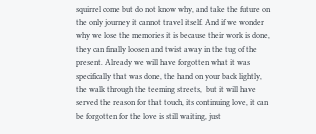squirrel come but do not know why, and take the future on the only journey it cannot travel itself. And if we wonder why we lose the memories it is because their work is done, they can finally loosen and twist away in the tug of the present. Already we will have forgotten what it was specifically that was done, the hand on your back lightly, the walk through the teeming streets,  but it will have served the reason for that touch, its continuing love, it can be forgotten for the love is still waiting, just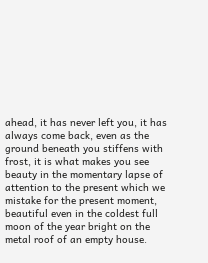ahead, it has never left you, it has always come back, even as the ground beneath you stiffens with frost, it is what makes you see beauty in the momentary lapse of attention to the present which we mistake for the present moment, beautiful even in the coldest full moon of the year bright on the metal roof of an empty house.